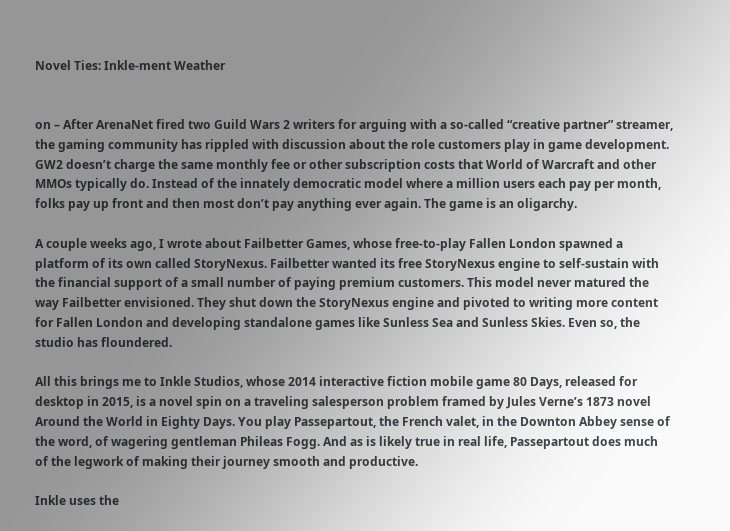Novel Ties: Inkle-ment Weather


on – After ArenaNet fired two Guild Wars 2 writers for arguing with a so-called “creative partner” streamer, the gaming community has rippled with discussion about the role customers play in game development. GW2 doesn’t charge the same monthly fee or other subscription costs that World of Warcraft and other MMOs typically do. Instead of the innately democratic model where a million users each pay per month, folks pay up front and then most don’t pay anything ever again. The game is an oligarchy.

A couple weeks ago, I wrote about Failbetter Games, whose free-to-play Fallen London spawned a platform of its own called StoryNexus. Failbetter wanted its free StoryNexus engine to self-sustain with the financial support of a small number of paying premium customers. This model never matured the way Failbetter envisioned. They shut down the StoryNexus engine and pivoted to writing more content for Fallen London and developing standalone games like Sunless Sea and Sunless Skies. Even so, the studio has floundered.

All this brings me to Inkle Studios, whose 2014 interactive fiction mobile game 80 Days, released for desktop in 2015, is a novel spin on a traveling salesperson problem framed by Jules Verne’s 1873 novel Around the World in Eighty Days. You play Passepartout, the French valet, in the Downton Abbey sense of the word, of wagering gentleman Phileas Fogg. And as is likely true in real life, Passepartout does much of the legwork of making their journey smooth and productive.

Inkle uses the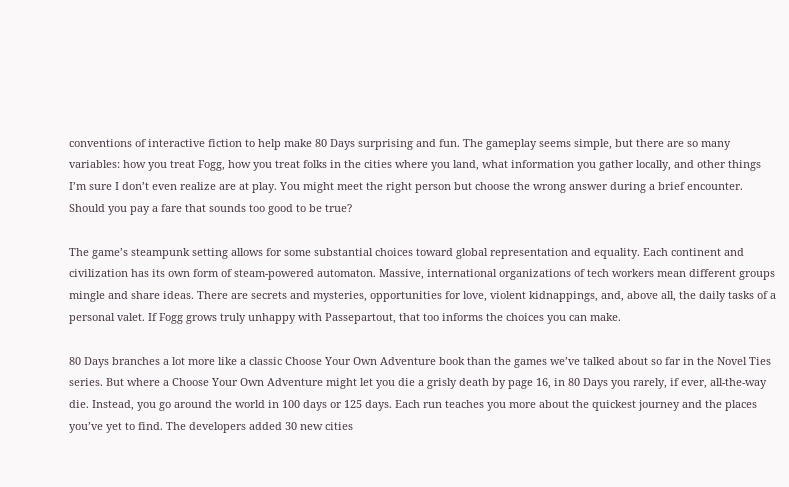conventions of interactive fiction to help make 80 Days surprising and fun. The gameplay seems simple, but there are so many variables: how you treat Fogg, how you treat folks in the cities where you land, what information you gather locally, and other things I’m sure I don’t even realize are at play. You might meet the right person but choose the wrong answer during a brief encounter. Should you pay a fare that sounds too good to be true?

The game’s steampunk setting allows for some substantial choices toward global representation and equality. Each continent and civilization has its own form of steam-powered automaton. Massive, international organizations of tech workers mean different groups mingle and share ideas. There are secrets and mysteries, opportunities for love, violent kidnappings, and, above all, the daily tasks of a personal valet. If Fogg grows truly unhappy with Passepartout, that too informs the choices you can make.

80 Days branches a lot more like a classic Choose Your Own Adventure book than the games we’ve talked about so far in the Novel Ties series. But where a Choose Your Own Adventure might let you die a grisly death by page 16, in 80 Days you rarely, if ever, all-the-way die. Instead, you go around the world in 100 days or 125 days. Each run teaches you more about the quickest journey and the places you’ve yet to find. The developers added 30 new cities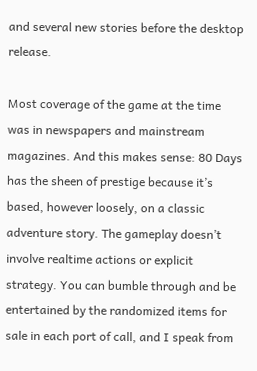and several new stories before the desktop release.

Most coverage of the game at the time was in newspapers and mainstream magazines. And this makes sense: 80 Days has the sheen of prestige because it’s based, however loosely, on a classic adventure story. The gameplay doesn’t involve realtime actions or explicit strategy. You can bumble through and be entertained by the randomized items for sale in each port of call, and I speak from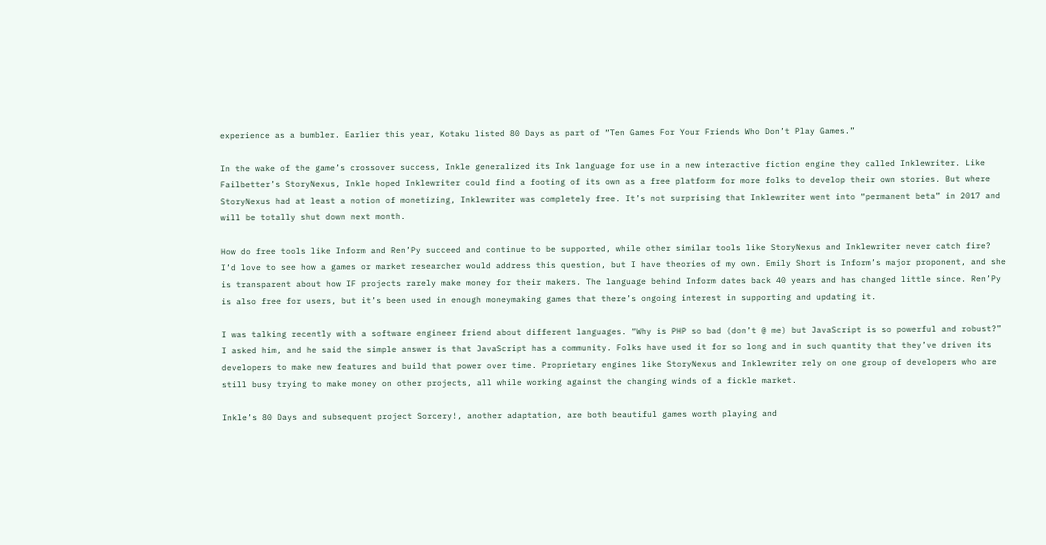experience as a bumbler. Earlier this year, Kotaku listed 80 Days as part of “Ten Games For Your Friends Who Don’t Play Games.”

In the wake of the game’s crossover success, Inkle generalized its Ink language for use in a new interactive fiction engine they called Inklewriter. Like Failbetter’s StoryNexus, Inkle hoped Inklewriter could find a footing of its own as a free platform for more folks to develop their own stories. But where StoryNexus had at least a notion of monetizing, Inklewriter was completely free. It’s not surprising that Inklewriter went into “permanent beta” in 2017 and will be totally shut down next month.

How do free tools like Inform and Ren’Py succeed and continue to be supported, while other similar tools like StoryNexus and Inklewriter never catch fire? I’d love to see how a games or market researcher would address this question, but I have theories of my own. Emily Short is Inform’s major proponent, and she is transparent about how IF projects rarely make money for their makers. The language behind Inform dates back 40 years and has changed little since. Ren’Py is also free for users, but it’s been used in enough moneymaking games that there’s ongoing interest in supporting and updating it.

I was talking recently with a software engineer friend about different languages. “Why is PHP so bad (don’t @ me) but JavaScript is so powerful and robust?” I asked him, and he said the simple answer is that JavaScript has a community. Folks have used it for so long and in such quantity that they’ve driven its developers to make new features and build that power over time. Proprietary engines like StoryNexus and Inklewriter rely on one group of developers who are still busy trying to make money on other projects, all while working against the changing winds of a fickle market.

Inkle’s 80 Days and subsequent project Sorcery!, another adaptation, are both beautiful games worth playing and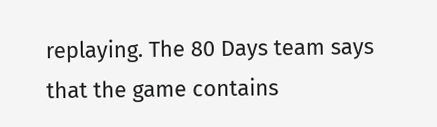replaying. The 80 Days team says that the game contains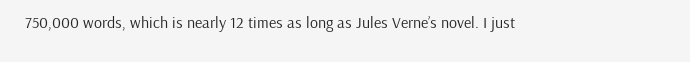750,000 words, which is nearly 12 times as long as Jules Verne’s novel. I just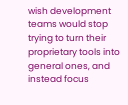wish development teams would stop trying to turn their proprietary tools into general ones, and instead focus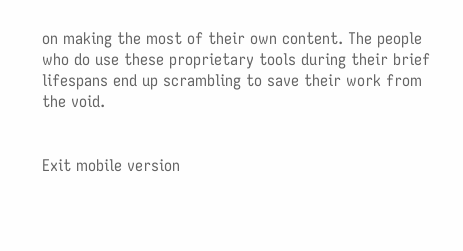on making the most of their own content. The people who do use these proprietary tools during their brief lifespans end up scrambling to save their work from the void.


Exit mobile version